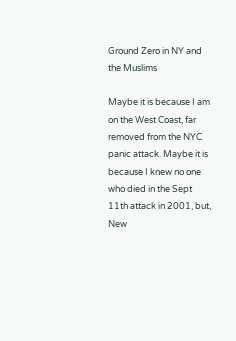Ground Zero in NY and the Muslims

Maybe it is because I am on the West Coast, far removed from the NYC panic attack. Maybe it is because I knew no one who died in the Sept 11th attack in 2001, but, New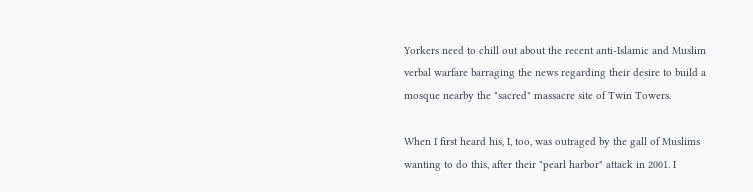Yorkers need to chill out about the recent anti-Islamic and Muslim verbal warfare barraging the news regarding their desire to build a mosque nearby the "sacred" massacre site of Twin Towers.

When I first heard his, I, too, was outraged by the gall of Muslims wanting to do this, after their "pearl harbor" attack in 2001. I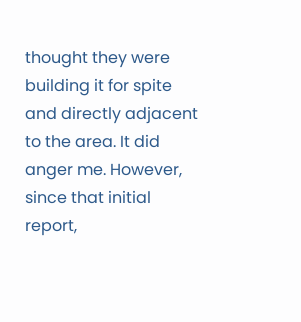thought they were building it for spite and directly adjacent to the area. It did anger me. However, since that initial report,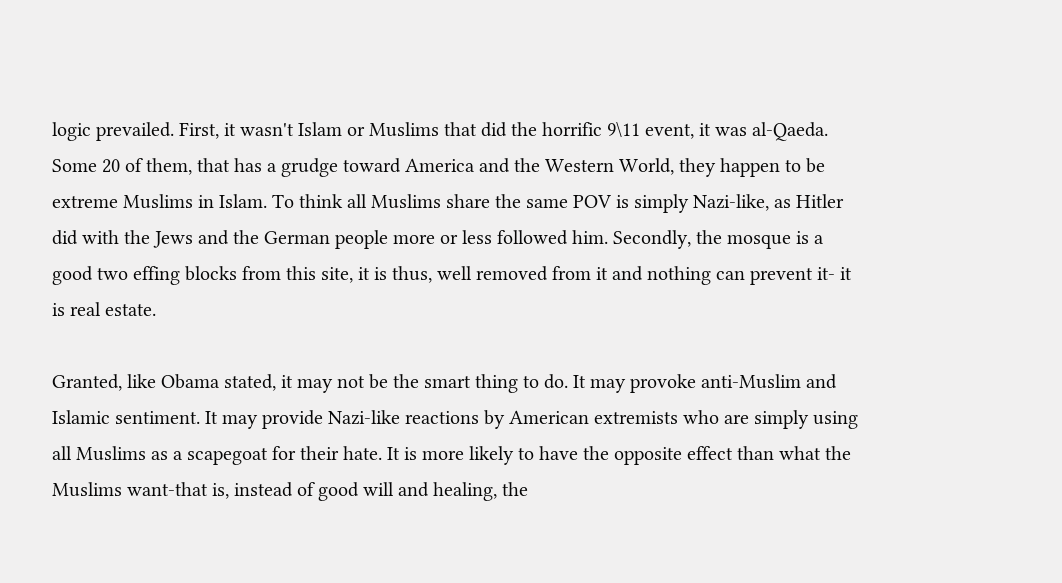logic prevailed. First, it wasn't Islam or Muslims that did the horrific 9\11 event, it was al-Qaeda. Some 20 of them, that has a grudge toward America and the Western World, they happen to be extreme Muslims in Islam. To think all Muslims share the same POV is simply Nazi-like, as Hitler did with the Jews and the German people more or less followed him. Secondly, the mosque is a good two effing blocks from this site, it is thus, well removed from it and nothing can prevent it- it is real estate.

Granted, like Obama stated, it may not be the smart thing to do. It may provoke anti-Muslim and Islamic sentiment. It may provide Nazi-like reactions by American extremists who are simply using all Muslims as a scapegoat for their hate. It is more likely to have the opposite effect than what the Muslims want-that is, instead of good will and healing, the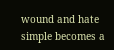wound and hate simple becomes a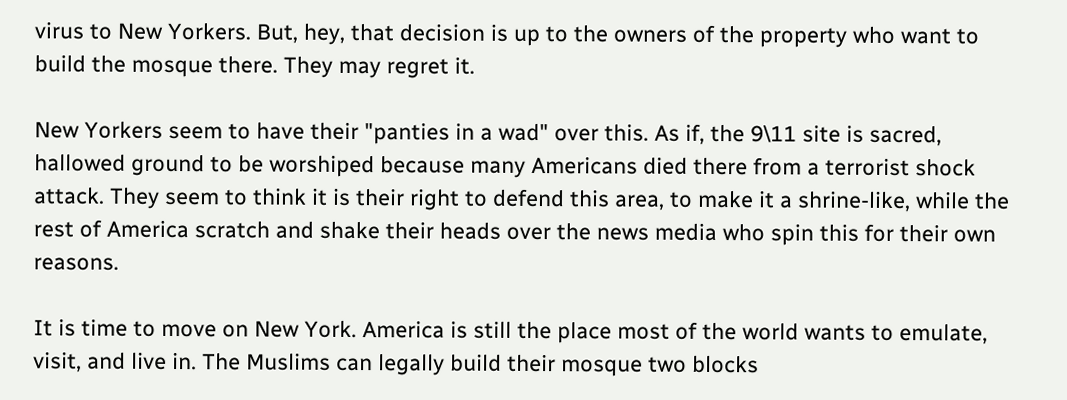virus to New Yorkers. But, hey, that decision is up to the owners of the property who want to build the mosque there. They may regret it.

New Yorkers seem to have their "panties in a wad" over this. As if, the 9\11 site is sacred, hallowed ground to be worshiped because many Americans died there from a terrorist shock attack. They seem to think it is their right to defend this area, to make it a shrine-like, while the rest of America scratch and shake their heads over the news media who spin this for their own reasons.

It is time to move on New York. America is still the place most of the world wants to emulate, visit, and live in. The Muslims can legally build their mosque two blocks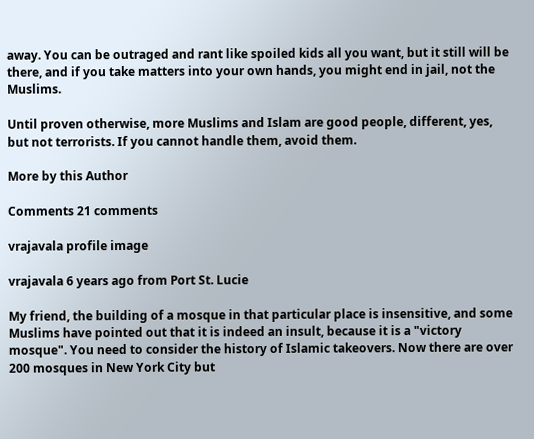away. You can be outraged and rant like spoiled kids all you want, but it still will be there, and if you take matters into your own hands, you might end in jail, not the Muslims.

Until proven otherwise, more Muslims and Islam are good people, different, yes, but not terrorists. If you cannot handle them, avoid them.

More by this Author

Comments 21 comments

vrajavala profile image

vrajavala 6 years ago from Port St. Lucie

My friend, the building of a mosque in that particular place is insensitive, and some Muslims have pointed out that it is indeed an insult, because it is a "victory mosque". You need to consider the history of Islamic takeovers. Now there are over 200 mosques in New York City but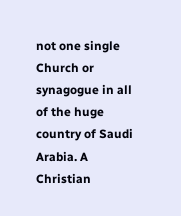not one single Church or synagogue in all of the huge country of Saudi Arabia. A Christian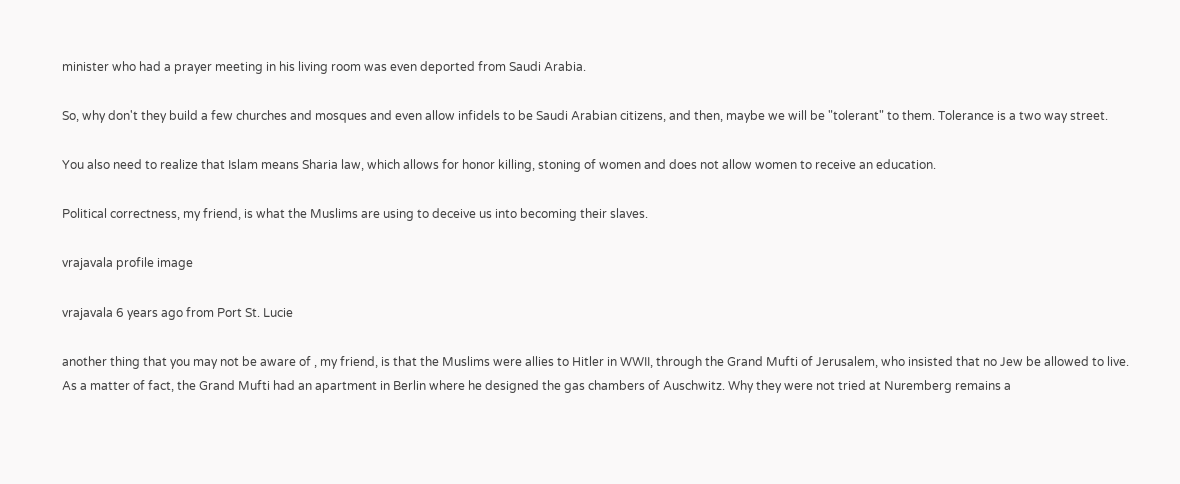minister who had a prayer meeting in his living room was even deported from Saudi Arabia.

So, why don't they build a few churches and mosques and even allow infidels to be Saudi Arabian citizens, and then, maybe we will be "tolerant" to them. Tolerance is a two way street.

You also need to realize that Islam means Sharia law, which allows for honor killing, stoning of women and does not allow women to receive an education.

Political correctness, my friend, is what the Muslims are using to deceive us into becoming their slaves.

vrajavala profile image

vrajavala 6 years ago from Port St. Lucie

another thing that you may not be aware of , my friend, is that the Muslims were allies to Hitler in WWII, through the Grand Mufti of Jerusalem, who insisted that no Jew be allowed to live. As a matter of fact, the Grand Mufti had an apartment in Berlin where he designed the gas chambers of Auschwitz. Why they were not tried at Nuremberg remains a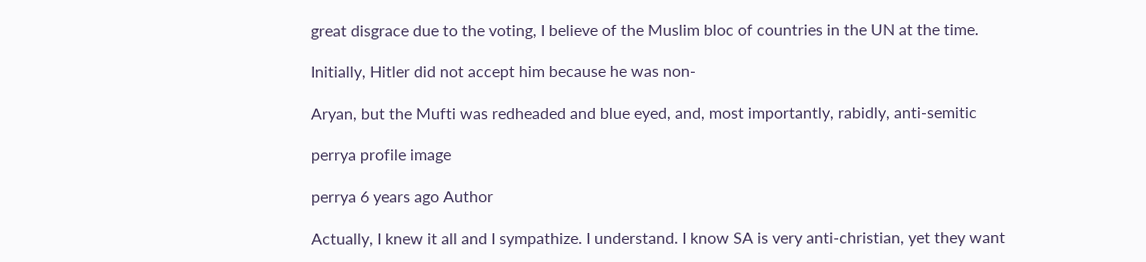great disgrace due to the voting, I believe of the Muslim bloc of countries in the UN at the time.

Initially, Hitler did not accept him because he was non-

Aryan, but the Mufti was redheaded and blue eyed, and, most importantly, rabidly, anti-semitic

perrya profile image

perrya 6 years ago Author

Actually, I knew it all and I sympathize. I understand. I know SA is very anti-christian, yet they want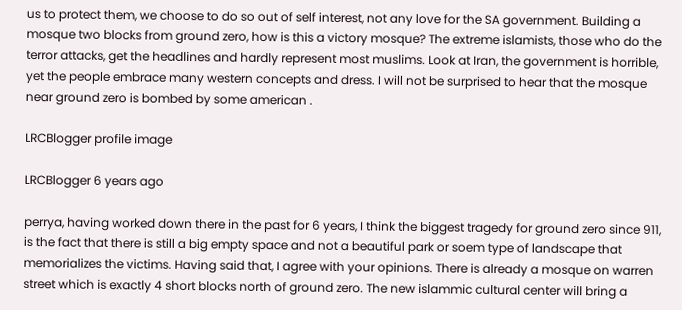us to protect them, we choose to do so out of self interest, not any love for the SA government. Building a mosque two blocks from ground zero, how is this a victory mosque? The extreme islamists, those who do the terror attacks, get the headlines and hardly represent most muslims. Look at Iran, the government is horrible, yet the people embrace many western concepts and dress. I will not be surprised to hear that the mosque near ground zero is bombed by some american .

LRCBlogger profile image

LRCBlogger 6 years ago

perrya, having worked down there in the past for 6 years, I think the biggest tragedy for ground zero since 911, is the fact that there is still a big empty space and not a beautiful park or soem type of landscape that memorializes the victims. Having said that, I agree with your opinions. There is already a mosque on warren street which is exactly 4 short blocks north of ground zero. The new islammic cultural center will bring a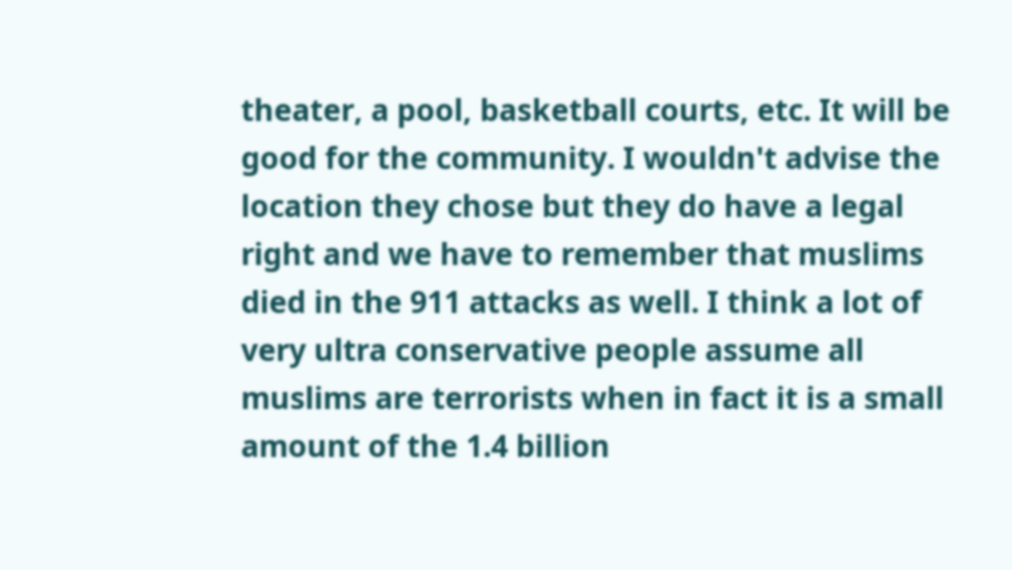theater, a pool, basketball courts, etc. It will be good for the community. I wouldn't advise the location they chose but they do have a legal right and we have to remember that muslims died in the 911 attacks as well. I think a lot of very ultra conservative people assume all muslims are terrorists when in fact it is a small amount of the 1.4 billion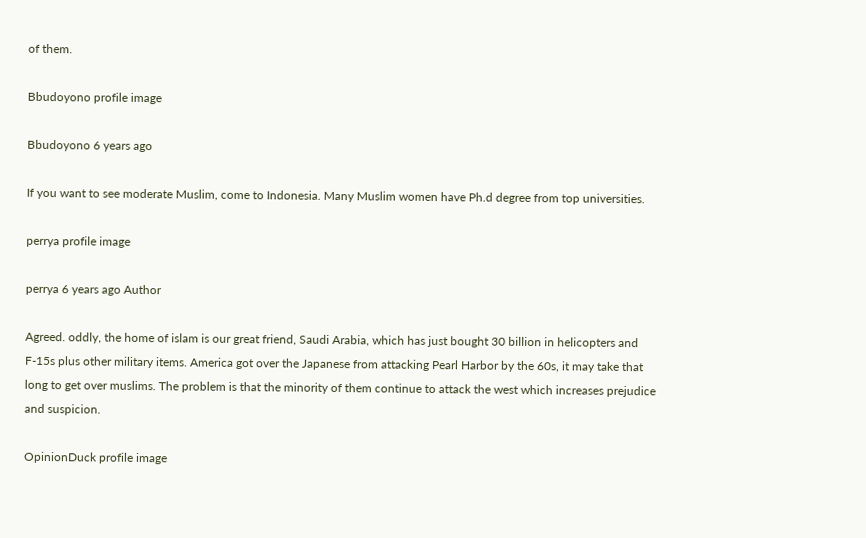of them.

Bbudoyono profile image

Bbudoyono 6 years ago

If you want to see moderate Muslim, come to Indonesia. Many Muslim women have Ph.d degree from top universities.

perrya profile image

perrya 6 years ago Author

Agreed. oddly, the home of islam is our great friend, Saudi Arabia, which has just bought 30 billion in helicopters and F-15s plus other military items. America got over the Japanese from attacking Pearl Harbor by the 60s, it may take that long to get over muslims. The problem is that the minority of them continue to attack the west which increases prejudice and suspicion.

OpinionDuck profile image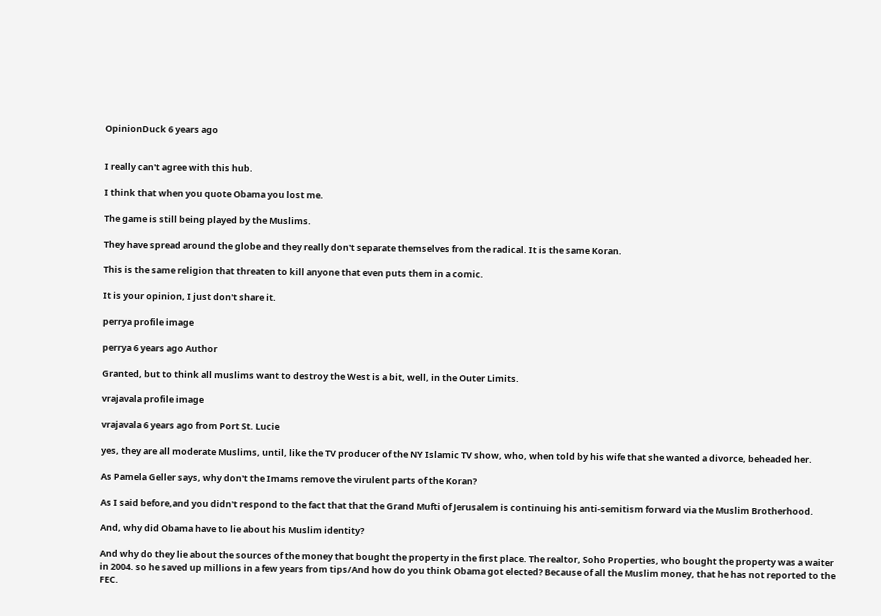OpinionDuck 6 years ago


I really can't agree with this hub.

I think that when you quote Obama you lost me.

The game is still being played by the Muslims.

They have spread around the globe and they really don't separate themselves from the radical. It is the same Koran.

This is the same religion that threaten to kill anyone that even puts them in a comic.

It is your opinion, I just don't share it.

perrya profile image

perrya 6 years ago Author

Granted, but to think all muslims want to destroy the West is a bit, well, in the Outer Limits.

vrajavala profile image

vrajavala 6 years ago from Port St. Lucie

yes, they are all moderate Muslims, until, like the TV producer of the NY Islamic TV show, who, when told by his wife that she wanted a divorce, beheaded her.

As Pamela Geller says, why don't the Imams remove the virulent parts of the Koran?

As I said before,and you didn't respond to the fact that that the Grand Mufti of Jerusalem is continuing his anti-semitism forward via the Muslim Brotherhood.

And, why did Obama have to lie about his Muslim identity?

And why do they lie about the sources of the money that bought the property in the first place. The realtor, Soho Properties, who bought the property was a waiter in 2004. so he saved up millions in a few years from tips/And how do you think Obama got elected? Because of all the Muslim money, that he has not reported to the FEC.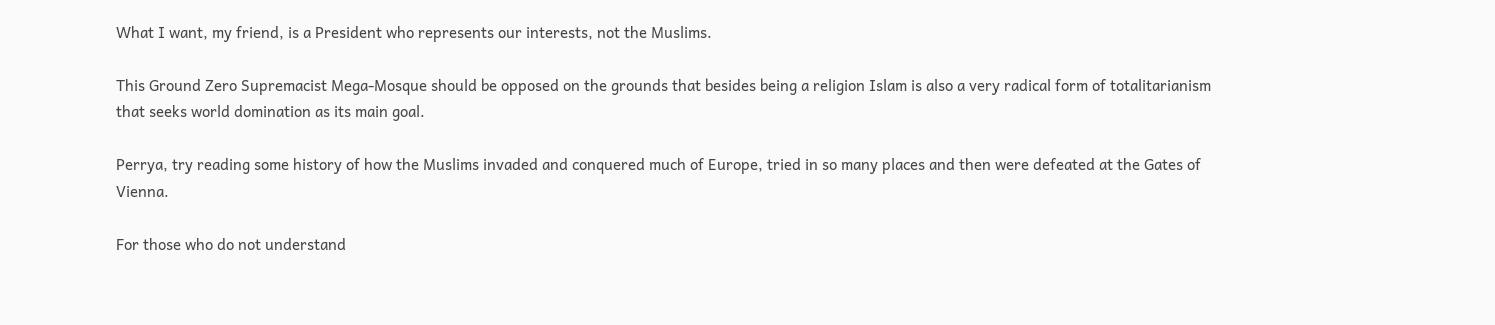What I want, my friend, is a President who represents our interests, not the Muslims.

This Ground Zero Supremacist Mega-Mosque should be opposed on the grounds that besides being a religion Islam is also a very radical form of totalitarianism that seeks world domination as its main goal.

Perrya, try reading some history of how the Muslims invaded and conquered much of Europe, tried in so many places and then were defeated at the Gates of Vienna.

For those who do not understand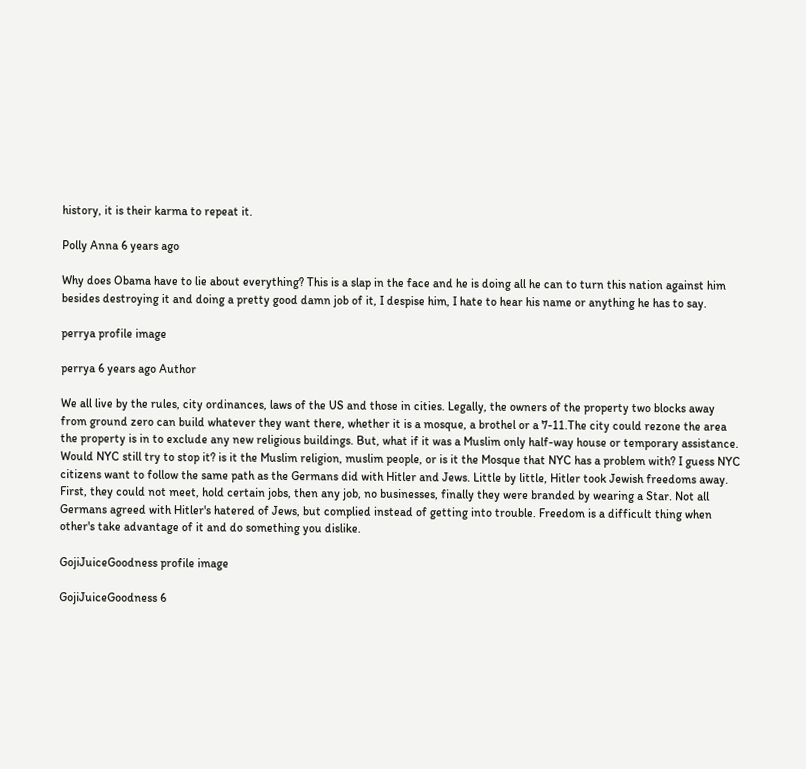history, it is their karma to repeat it.

Polly Anna 6 years ago

Why does Obama have to lie about everything? This is a slap in the face and he is doing all he can to turn this nation against him besides destroying it and doing a pretty good damn job of it, I despise him, I hate to hear his name or anything he has to say.

perrya profile image

perrya 6 years ago Author

We all live by the rules, city ordinances, laws of the US and those in cities. Legally, the owners of the property two blocks away from ground zero can build whatever they want there, whether it is a mosque, a brothel or a 7-11.The city could rezone the area the property is in to exclude any new religious buildings. But, what if it was a Muslim only half-way house or temporary assistance. Would NYC still try to stop it? is it the Muslim religion, muslim people, or is it the Mosque that NYC has a problem with? I guess NYC citizens want to follow the same path as the Germans did with Hitler and Jews. Little by little, Hitler took Jewish freedoms away. First, they could not meet, hold certain jobs, then any job, no businesses, finally they were branded by wearing a Star. Not all Germans agreed with Hitler's hatered of Jews, but complied instead of getting into trouble. Freedom is a difficult thing when other's take advantage of it and do something you dislike.

GojiJuiceGoodness profile image

GojiJuiceGoodness 6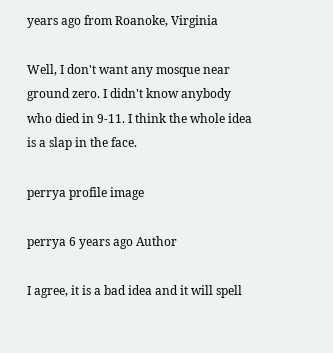years ago from Roanoke, Virginia

Well, I don't want any mosque near ground zero. I didn't know anybody who died in 9-11. I think the whole idea is a slap in the face.

perrya profile image

perrya 6 years ago Author

I agree, it is a bad idea and it will spell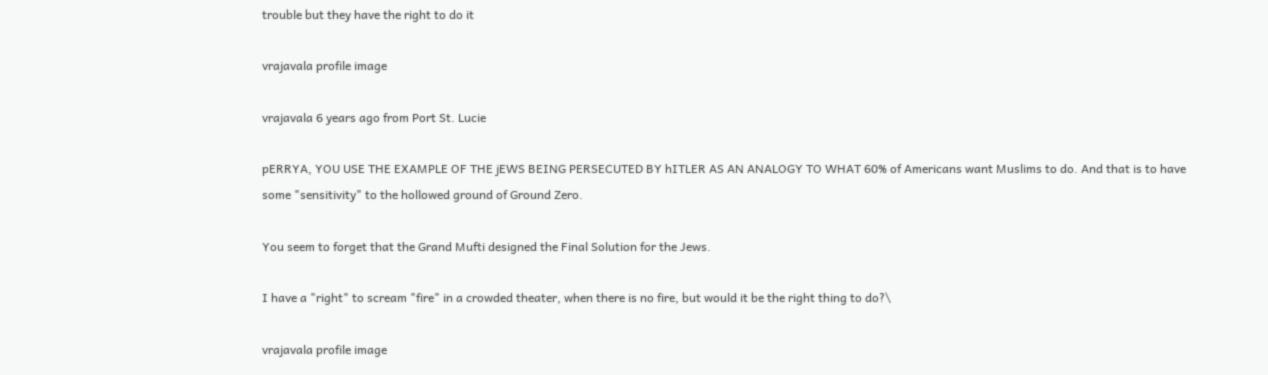trouble but they have the right to do it

vrajavala profile image

vrajavala 6 years ago from Port St. Lucie

pERRYA, YOU USE THE EXAMPLE OF THE jEWS BEING PERSECUTED BY hITLER AS AN ANALOGY TO WHAT 60% of Americans want Muslims to do. And that is to have some "sensitivity" to the hollowed ground of Ground Zero.

You seem to forget that the Grand Mufti designed the Final Solution for the Jews.

I have a "right" to scream "fire" in a crowded theater, when there is no fire, but would it be the right thing to do?\

vrajavala profile image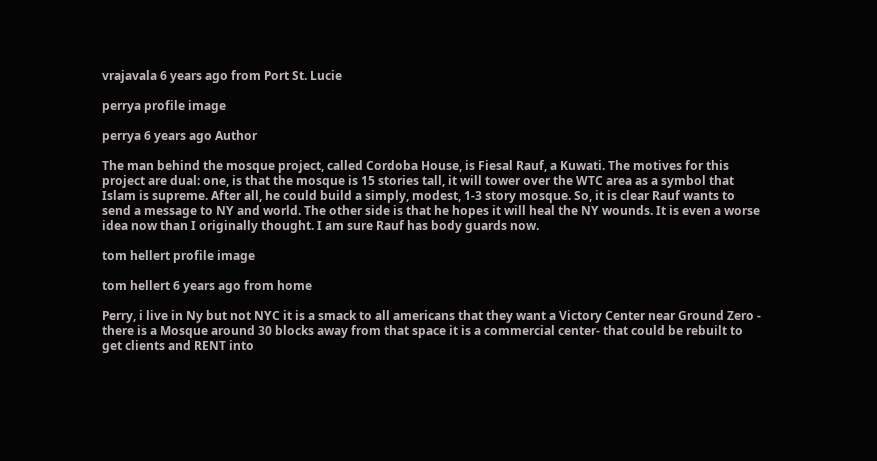vrajavala 6 years ago from Port St. Lucie

perrya profile image

perrya 6 years ago Author

The man behind the mosque project, called Cordoba House, is Fiesal Rauf, a Kuwati. The motives for this project are dual: one, is that the mosque is 15 stories tall, it will tower over the WTC area as a symbol that Islam is supreme. After all, he could build a simply, modest, 1-3 story mosque. So, it is clear Rauf wants to send a message to NY and world. The other side is that he hopes it will heal the NY wounds. It is even a worse idea now than I originally thought. I am sure Rauf has body guards now.

tom hellert profile image

tom hellert 6 years ago from home

Perry, i live in Ny but not NYC it is a smack to all americans that they want a Victory Center near Ground Zero - there is a Mosque around 30 blocks away from that space it is a commercial center- that could be rebuilt to get clients and RENT into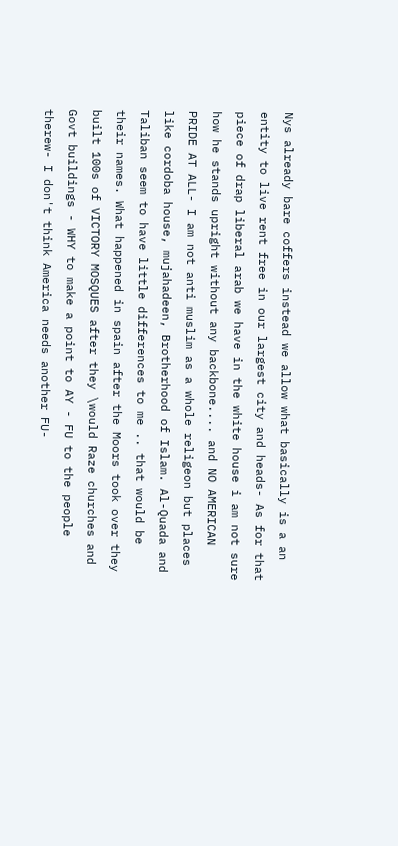Nys already bare coffers instead we allow what basically is a an entity to live rent free in our largest city and heads- As for that piece of drap liberal arab we have in the white house i am not sure how he stands upright without any backbone.... and NO AMERICAN PRIDE AT ALL- I am not anti muslim as a whole religeon but places like cordoba house, mujahadeen, Brotherhood of Islam. Al-Quada and Taliban seem to have little differences to me .. that would be their names. What happened in spain after the Moors took over they built 100s of VICTORY MOSQUES after they \would Raze churches and Govt buildings - WHY to make a point to AY - FU to the people therew- I don't think America needs another FU-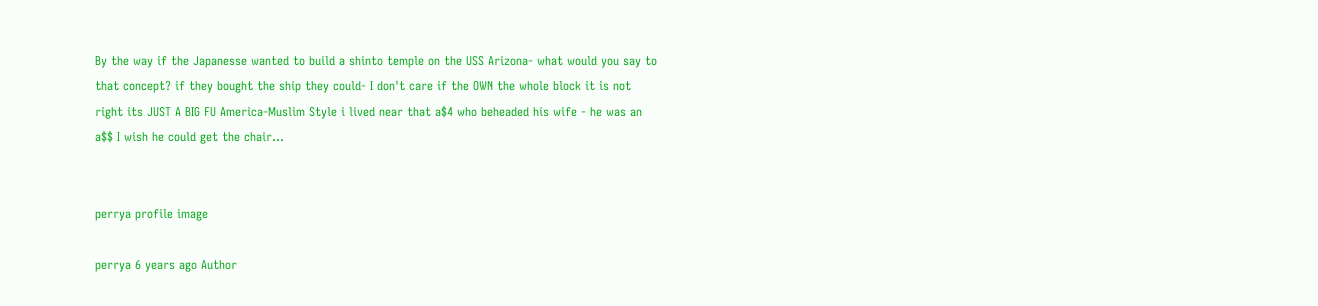By the way if the Japanesse wanted to build a shinto temple on the USS Arizona- what would you say to that concept? if they bought the ship they could- I don't care if the OWN the whole block it is not right its JUST A BIG FU America-Muslim Style i lived near that a$4 who beheaded his wife - he was an a$$ I wish he could get the chair...


perrya profile image

perrya 6 years ago Author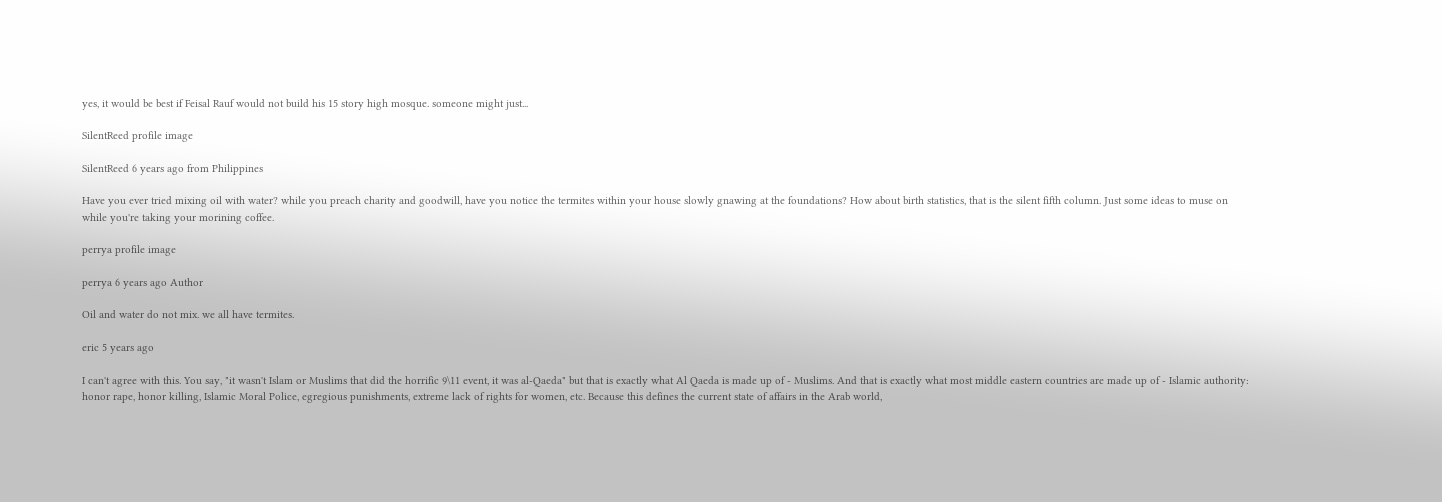yes, it would be best if Feisal Rauf would not build his 15 story high mosque. someone might just...

SilentReed profile image

SilentReed 6 years ago from Philippines

Have you ever tried mixing oil with water? while you preach charity and goodwill, have you notice the termites within your house slowly gnawing at the foundations? How about birth statistics, that is the silent fifth column. Just some ideas to muse on while you're taking your morining coffee.

perrya profile image

perrya 6 years ago Author

Oil and water do not mix. we all have termites.

eric 5 years ago

I can't agree with this. You say, "it wasn't Islam or Muslims that did the horrific 9\11 event, it was al-Qaeda" but that is exactly what Al Qaeda is made up of - Muslims. And that is exactly what most middle eastern countries are made up of - Islamic authority: honor rape, honor killing, Islamic Moral Police, egregious punishments, extreme lack of rights for women, etc. Because this defines the current state of affairs in the Arab world,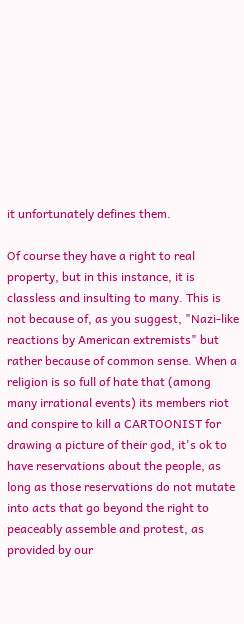it unfortunately defines them.

Of course they have a right to real property, but in this instance, it is classless and insulting to many. This is not because of, as you suggest, "Nazi-like reactions by American extremists" but rather because of common sense. When a religion is so full of hate that (among many irrational events) its members riot and conspire to kill a CARTOONIST for drawing a picture of their god, it's ok to have reservations about the people, as long as those reservations do not mutate into acts that go beyond the right to peaceably assemble and protest, as provided by our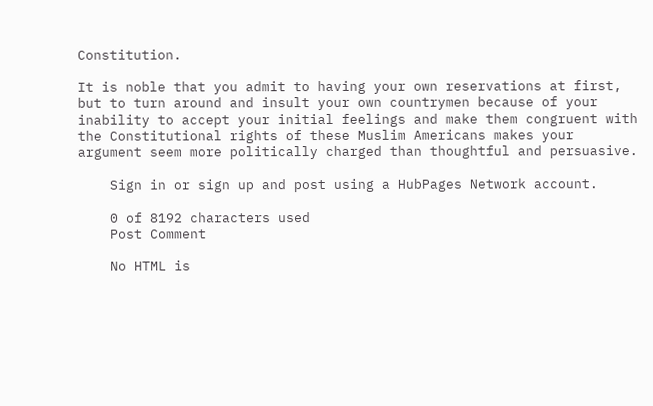Constitution.

It is noble that you admit to having your own reservations at first, but to turn around and insult your own countrymen because of your inability to accept your initial feelings and make them congruent with the Constitutional rights of these Muslim Americans makes your argument seem more politically charged than thoughtful and persuasive.

    Sign in or sign up and post using a HubPages Network account.

    0 of 8192 characters used
    Post Comment

    No HTML is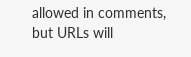allowed in comments, but URLs will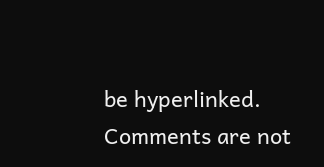be hyperlinked. Comments are not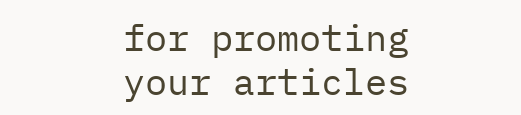for promoting your articles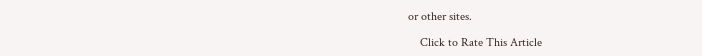or other sites.

    Click to Rate This Article